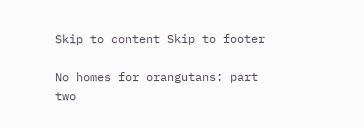Skip to content Skip to footer

No homes for orangutans: part two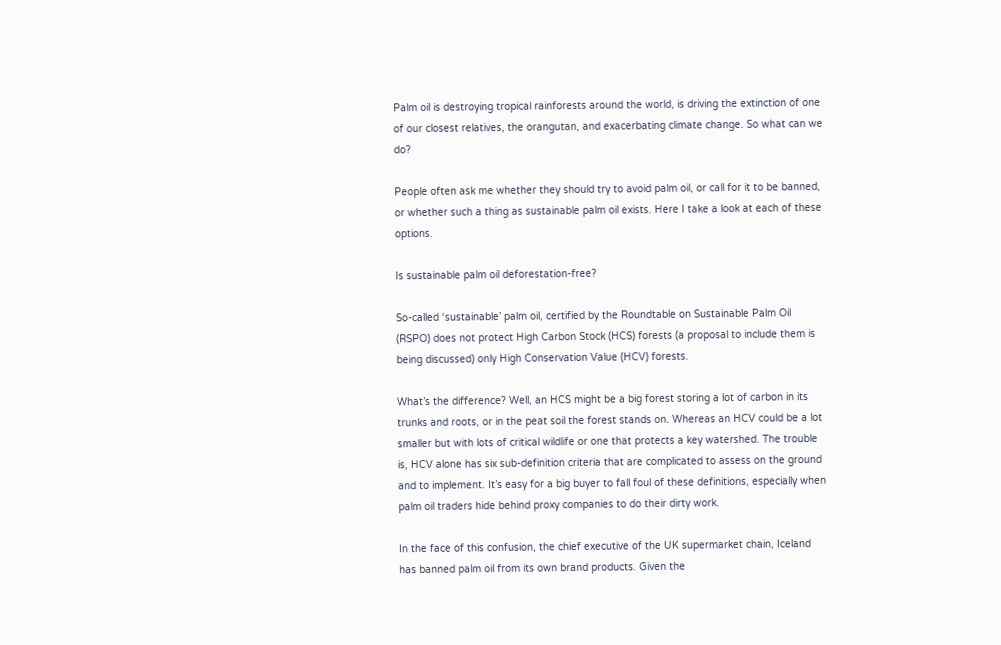Palm oil is destroying tropical rainforests around the world, is driving the extinction of one of our closest relatives, the orangutan, and exacerbating climate change. So what can we do?

People often ask me whether they should try to avoid palm oil, or call for it to be banned, or whether such a thing as sustainable palm oil exists. Here I take a look at each of these options.

Is sustainable palm oil deforestation-free?

So-called ‘sustainable’ palm oil, certified by the Roundtable on Sustainable Palm Oil (RSPO) does not protect High Carbon Stock (HCS) forests (a proposal to include them is being discussed) only High Conservation Value (HCV) forests.

What’s the difference? Well, an HCS might be a big forest storing a lot of carbon in its trunks and roots, or in the peat soil the forest stands on. Whereas an HCV could be a lot smaller but with lots of critical wildlife or one that protects a key watershed. The trouble is, HCV alone has six sub-definition criteria that are complicated to assess on the ground and to implement. It’s easy for a big buyer to fall foul of these definitions, especially when palm oil traders hide behind proxy companies to do their dirty work.

In the face of this confusion, the chief executive of the UK supermarket chain, Iceland has banned palm oil from its own brand products. Given the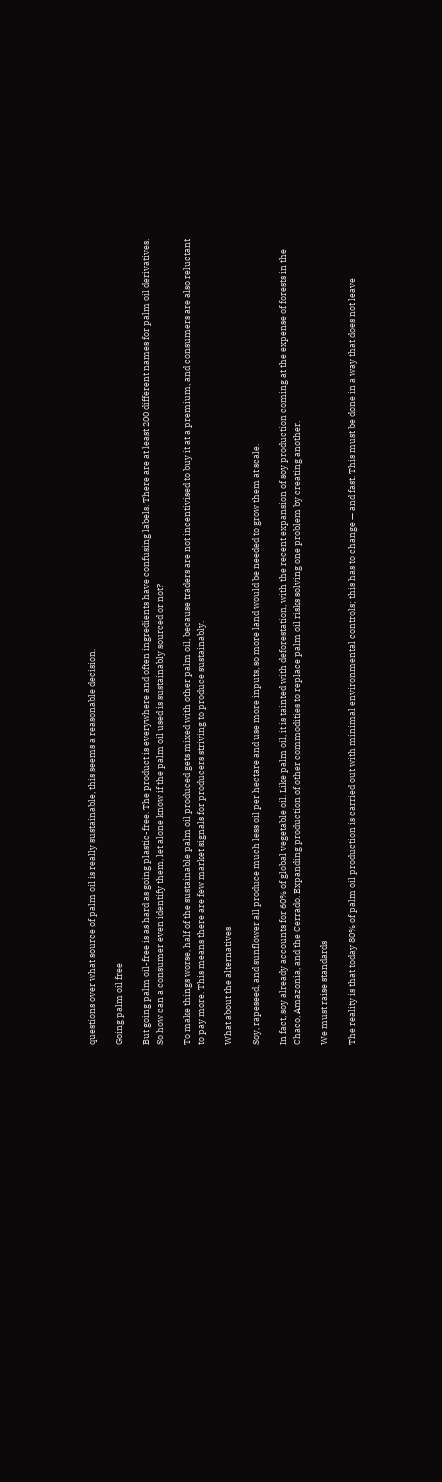questions over what source of palm oil is really sustainable, this seems a reasonable decision.

Going palm oil free

But going palm oil-free is as hard as going plastic-free. The product is everywhere and often ingredients have confusing labels. There are at least 200 different names for palm oil derivatives. So how can a consumer even identify them, let alone know if the palm oil used is sustainably sourced or not?

To make things worse, half of the sustainable palm oil produced gets mixed with other palm oil, because traders are not incentivised to buy it at a premium, and consumers are also reluctant to pay more. This means there are few market signals for producers striving to produce sustainably.

What about the alternatives

Soy, rapeseed, and sunflower all produce much less oil per hectare and use more inputs, so more land would be needed to grow them at scale.

In fact, soy already accounts for 60% of global vegetable oil. Like palm oil, it is tainted with deforestation, with the recent expansion of soy production coming at the expense of forests in the Chaco, Amazonia, and the Cerrado. Expanding production of other commodities to replace palm oil risks solving one problem by creating another.

We must raise standards

The reality is that today 80% of palm oil production is carried out with minimal environmental controls; this has to change — and fast. This must be done in a way that does not leave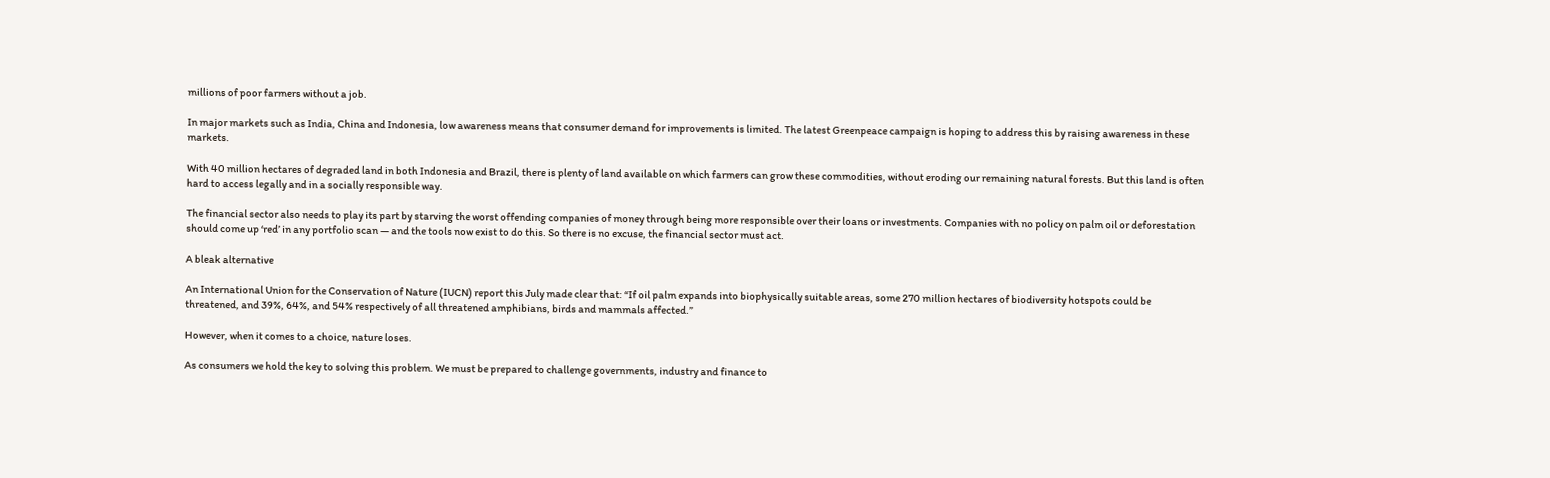millions of poor farmers without a job.

In major markets such as India, China and Indonesia, low awareness means that consumer demand for improvements is limited. The latest Greenpeace campaign is hoping to address this by raising awareness in these markets.

With 40 million hectares of degraded land in both Indonesia and Brazil, there is plenty of land available on which farmers can grow these commodities, without eroding our remaining natural forests. But this land is often hard to access legally and in a socially responsible way.

The financial sector also needs to play its part by starving the worst offending companies of money through being more responsible over their loans or investments. Companies with no policy on palm oil or deforestation should come up ‘red’ in any portfolio scan — and the tools now exist to do this. So there is no excuse, the financial sector must act.

A bleak alternative

An International Union for the Conservation of Nature (IUCN) report this July made clear that: “If oil palm expands into biophysically suitable areas, some 270 million hectares of biodiversity hotspots could be threatened, and 39%, 64%, and 54% respectively of all threatened amphibians, birds and mammals affected.”

However, when it comes to a choice, nature loses.

As consumers we hold the key to solving this problem. We must be prepared to challenge governments, industry and finance to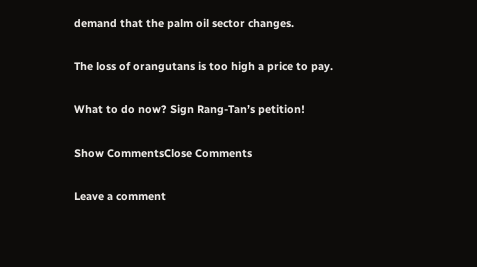demand that the palm oil sector changes.

The loss of orangutans is too high a price to pay.

What to do now? Sign Rang-Tan’s petition!

Show CommentsClose Comments

Leave a comment